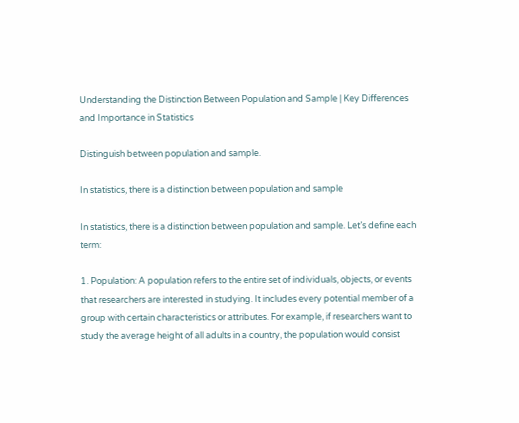Understanding the Distinction Between Population and Sample | Key Differences and Importance in Statistics

Distinguish between population and sample.

In statistics, there is a distinction between population and sample

In statistics, there is a distinction between population and sample. Let’s define each term:

1. Population: A population refers to the entire set of individuals, objects, or events that researchers are interested in studying. It includes every potential member of a group with certain characteristics or attributes. For example, if researchers want to study the average height of all adults in a country, the population would consist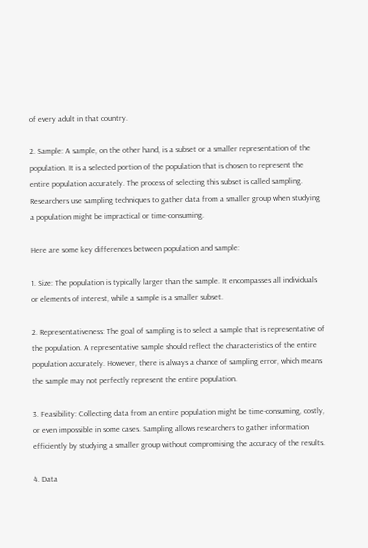of every adult in that country.

2. Sample: A sample, on the other hand, is a subset or a smaller representation of the population. It is a selected portion of the population that is chosen to represent the entire population accurately. The process of selecting this subset is called sampling. Researchers use sampling techniques to gather data from a smaller group when studying a population might be impractical or time-consuming.

Here are some key differences between population and sample:

1. Size: The population is typically larger than the sample. It encompasses all individuals or elements of interest, while a sample is a smaller subset.

2. Representativeness: The goal of sampling is to select a sample that is representative of the population. A representative sample should reflect the characteristics of the entire population accurately. However, there is always a chance of sampling error, which means the sample may not perfectly represent the entire population.

3. Feasibility: Collecting data from an entire population might be time-consuming, costly, or even impossible in some cases. Sampling allows researchers to gather information efficiently by studying a smaller group without compromising the accuracy of the results.

4. Data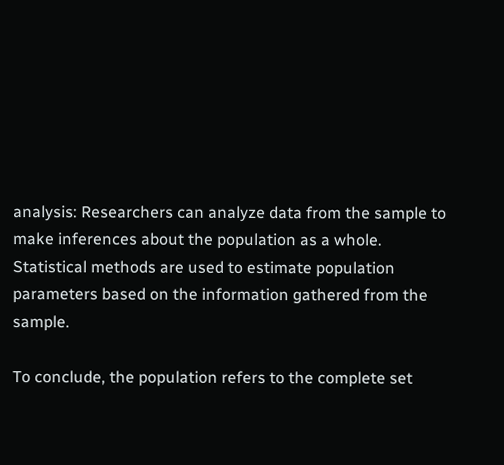analysis: Researchers can analyze data from the sample to make inferences about the population as a whole. Statistical methods are used to estimate population parameters based on the information gathered from the sample.

To conclude, the population refers to the complete set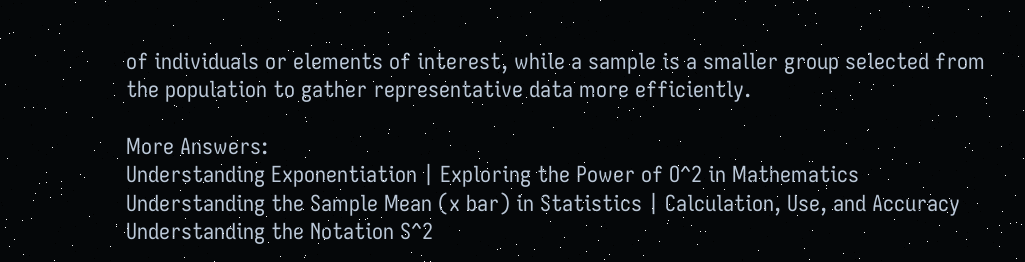of individuals or elements of interest, while a sample is a smaller group selected from the population to gather representative data more efficiently.

More Answers:
Understanding Exponentiation | Exploring the Power of O^2 in Mathematics
Understanding the Sample Mean (x bar) in Statistics | Calculation, Use, and Accuracy
Understanding the Notation S^2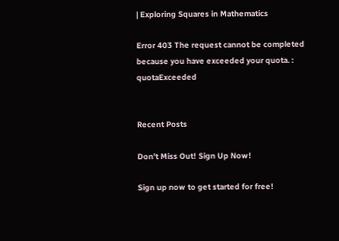| Exploring Squares in Mathematics

Error 403 The request cannot be completed because you have exceeded your quota. : quotaExceeded


Recent Posts

Don't Miss Out! Sign Up Now!

Sign up now to get started for free!